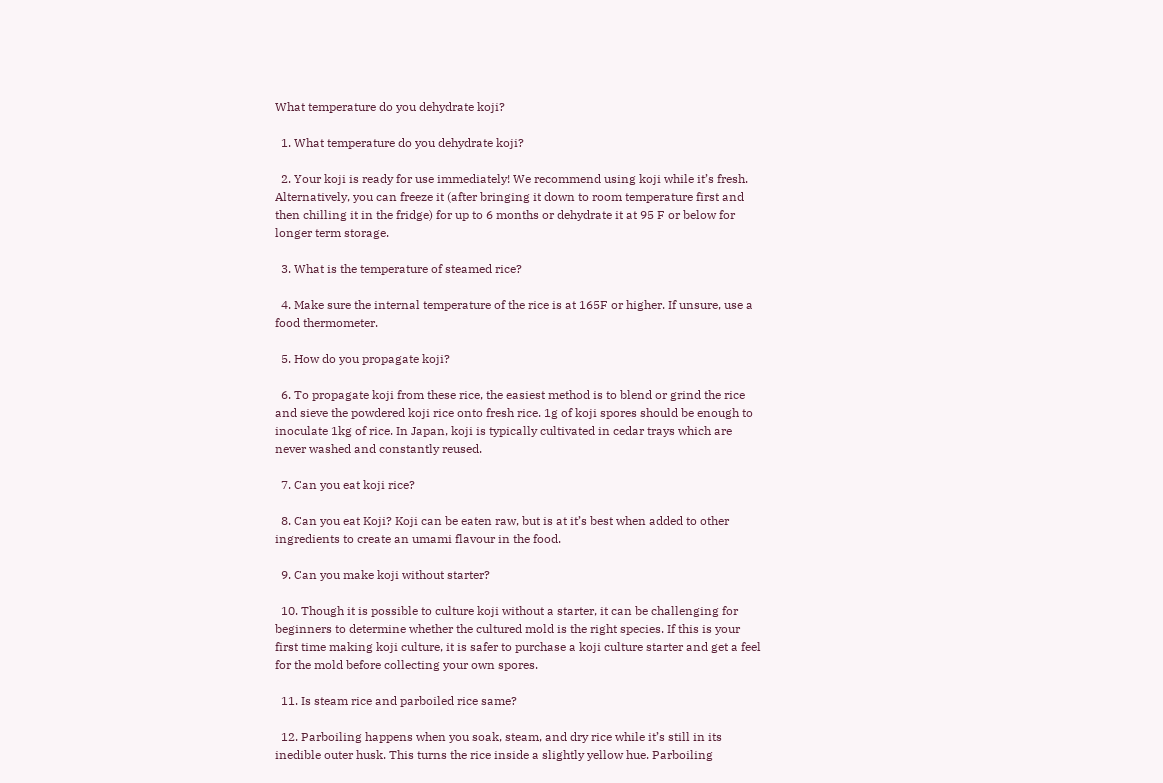What temperature do you dehydrate koji?

  1. What temperature do you dehydrate koji?

  2. Your koji is ready for use immediately! We recommend using koji while it’s fresh. Alternatively, you can freeze it (after bringing it down to room temperature first and then chilling it in the fridge) for up to 6 months or dehydrate it at 95 F or below for longer term storage.

  3. What is the temperature of steamed rice?

  4. Make sure the internal temperature of the rice is at 165F or higher. If unsure, use a food thermometer.

  5. How do you propagate koji?

  6. To propagate koji from these rice, the easiest method is to blend or grind the rice and sieve the powdered koji rice onto fresh rice. 1g of koji spores should be enough to inoculate 1kg of rice. In Japan, koji is typically cultivated in cedar trays which are never washed and constantly reused.

  7. Can you eat koji rice?

  8. Can you eat Koji? Koji can be eaten raw, but is at it’s best when added to other ingredients to create an umami flavour in the food.

  9. Can you make koji without starter?

  10. Though it is possible to culture koji without a starter, it can be challenging for beginners to determine whether the cultured mold is the right species. If this is your first time making koji culture, it is safer to purchase a koji culture starter and get a feel for the mold before collecting your own spores.

  11. Is steam rice and parboiled rice same?

  12. Parboiling happens when you soak, steam, and dry rice while it’s still in its inedible outer husk. This turns the rice inside a slightly yellow hue. Parboiling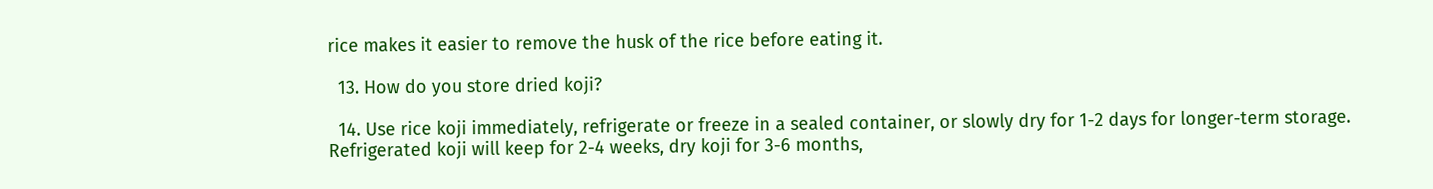rice makes it easier to remove the husk of the rice before eating it.

  13. How do you store dried koji?

  14. Use rice koji immediately, refrigerate or freeze in a sealed container, or slowly dry for 1-2 days for longer-term storage. Refrigerated koji will keep for 2-4 weeks, dry koji for 3-6 months,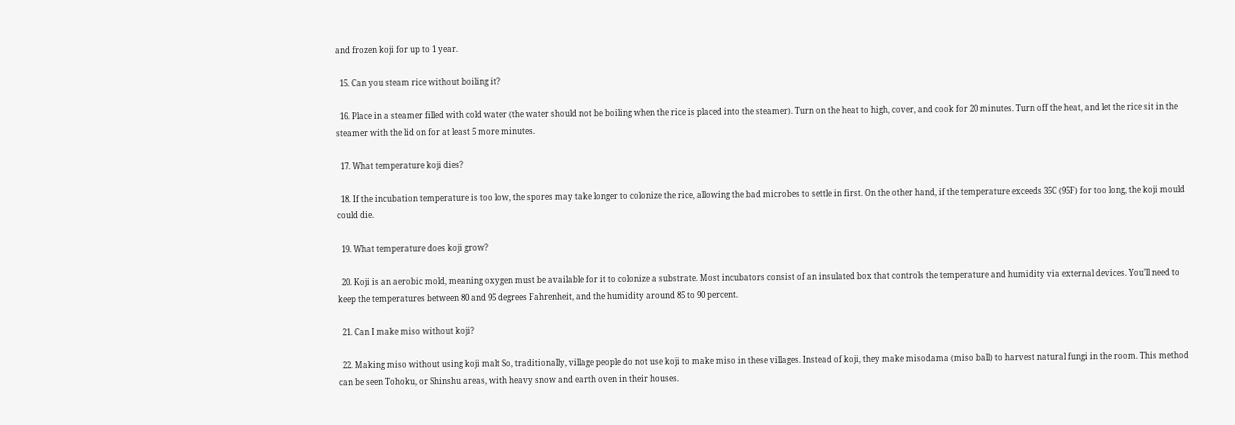and frozen koji for up to 1 year.

  15. Can you steam rice without boiling it?

  16. Place in a steamer filled with cold water (the water should not be boiling when the rice is placed into the steamer). Turn on the heat to high, cover, and cook for 20 minutes. Turn off the heat, and let the rice sit in the steamer with the lid on for at least 5 more minutes.

  17. What temperature koji dies?

  18. If the incubation temperature is too low, the spores may take longer to colonize the rice, allowing the bad microbes to settle in first. On the other hand, if the temperature exceeds 35C (95F) for too long, the koji mould could die.

  19. What temperature does koji grow?

  20. Koji is an aerobic mold, meaning oxygen must be available for it to colonize a substrate. Most incubators consist of an insulated box that controls the temperature and humidity via external devices. You’ll need to keep the temperatures between 80 and 95 degrees Fahrenheit, and the humidity around 85 to 90 percent.

  21. Can I make miso without koji?

  22. Making miso without using koji malt So, traditionally, village people do not use koji to make miso in these villages. Instead of koji, they make misodama (miso ball) to harvest natural fungi in the room. This method can be seen Tohoku, or Shinshu areas, with heavy snow and earth oven in their houses.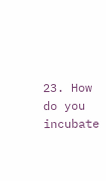23. How do you incubate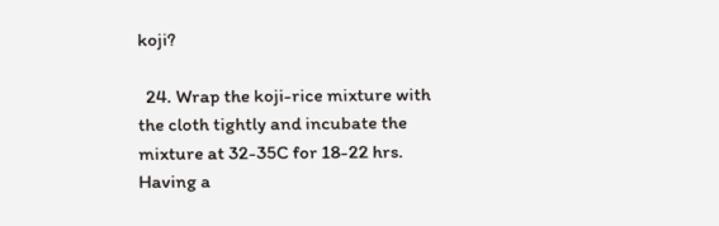koji?

  24. Wrap the koji-rice mixture with the cloth tightly and incubate the mixture at 32-35C for 18-22 hrs. Having a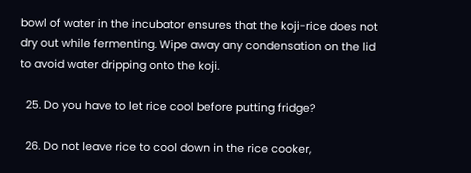bowl of water in the incubator ensures that the koji-rice does not dry out while fermenting. Wipe away any condensation on the lid to avoid water dripping onto the koji.

  25. Do you have to let rice cool before putting fridge?

  26. Do not leave rice to cool down in the rice cooker,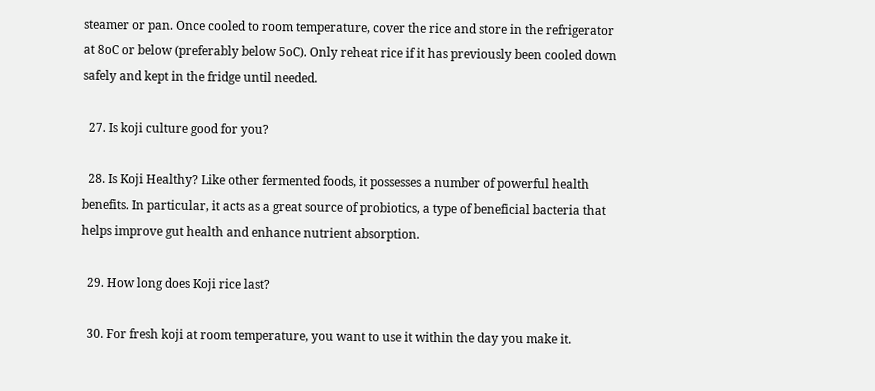steamer or pan. Once cooled to room temperature, cover the rice and store in the refrigerator at 8oC or below (preferably below 5oC). Only reheat rice if it has previously been cooled down safely and kept in the fridge until needed.

  27. Is koji culture good for you?

  28. Is Koji Healthy? Like other fermented foods, it possesses a number of powerful health benefits. In particular, it acts as a great source of probiotics, a type of beneficial bacteria that helps improve gut health and enhance nutrient absorption.

  29. How long does Koji rice last?

  30. For fresh koji at room temperature, you want to use it within the day you make it.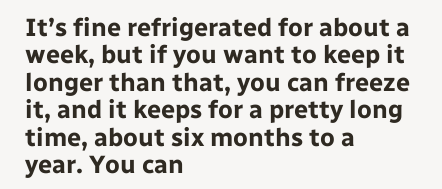It’s fine refrigerated for about a week, but if you want to keep it longer than that, you can freeze it, and it keeps for a pretty long time, about six months to a year. You can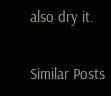also dry it.

Similar Posts